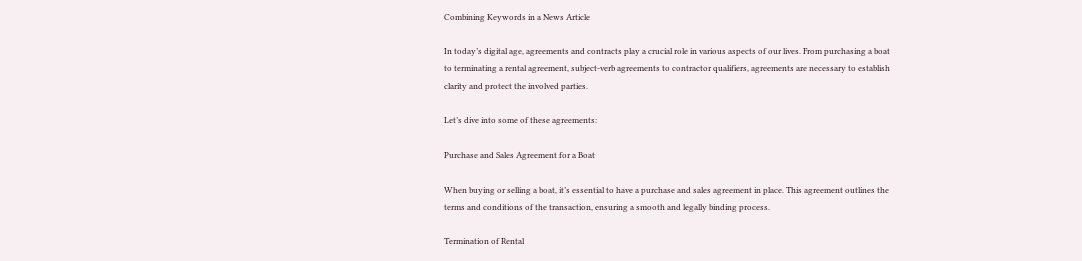Combining Keywords in a News Article

In today’s digital age, agreements and contracts play a crucial role in various aspects of our lives. From purchasing a boat to terminating a rental agreement, subject-verb agreements to contractor qualifiers, agreements are necessary to establish clarity and protect the involved parties.

Let’s dive into some of these agreements:

Purchase and Sales Agreement for a Boat

When buying or selling a boat, it’s essential to have a purchase and sales agreement in place. This agreement outlines the terms and conditions of the transaction, ensuring a smooth and legally binding process.

Termination of Rental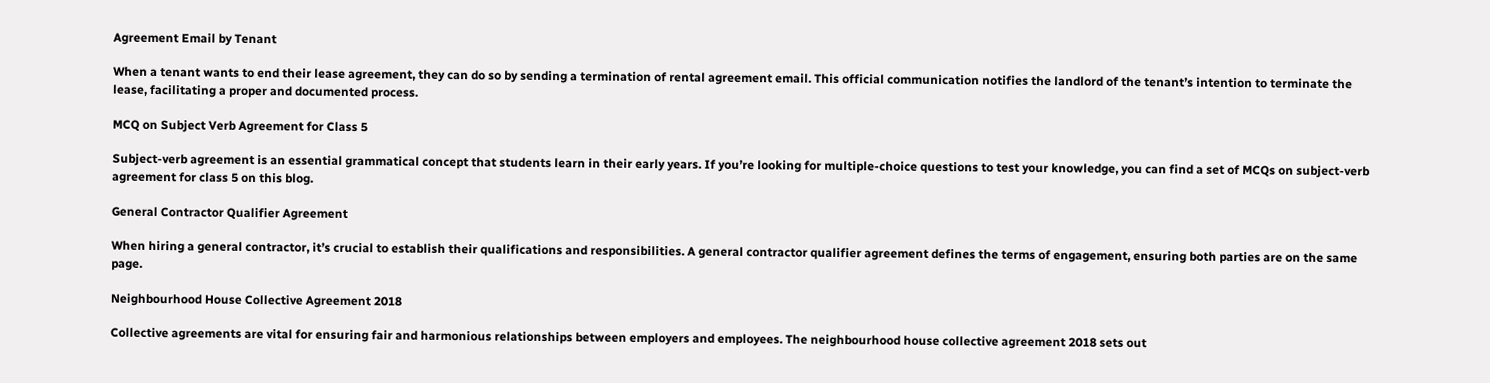Agreement Email by Tenant

When a tenant wants to end their lease agreement, they can do so by sending a termination of rental agreement email. This official communication notifies the landlord of the tenant’s intention to terminate the lease, facilitating a proper and documented process.

MCQ on Subject Verb Agreement for Class 5

Subject-verb agreement is an essential grammatical concept that students learn in their early years. If you’re looking for multiple-choice questions to test your knowledge, you can find a set of MCQs on subject-verb agreement for class 5 on this blog.

General Contractor Qualifier Agreement

When hiring a general contractor, it’s crucial to establish their qualifications and responsibilities. A general contractor qualifier agreement defines the terms of engagement, ensuring both parties are on the same page.

Neighbourhood House Collective Agreement 2018

Collective agreements are vital for ensuring fair and harmonious relationships between employers and employees. The neighbourhood house collective agreement 2018 sets out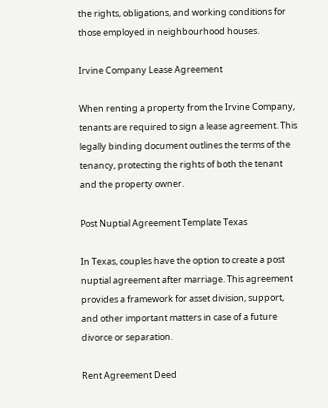the rights, obligations, and working conditions for those employed in neighbourhood houses.

Irvine Company Lease Agreement

When renting a property from the Irvine Company, tenants are required to sign a lease agreement. This legally binding document outlines the terms of the tenancy, protecting the rights of both the tenant and the property owner.

Post Nuptial Agreement Template Texas

In Texas, couples have the option to create a post nuptial agreement after marriage. This agreement provides a framework for asset division, support, and other important matters in case of a future divorce or separation.

Rent Agreement Deed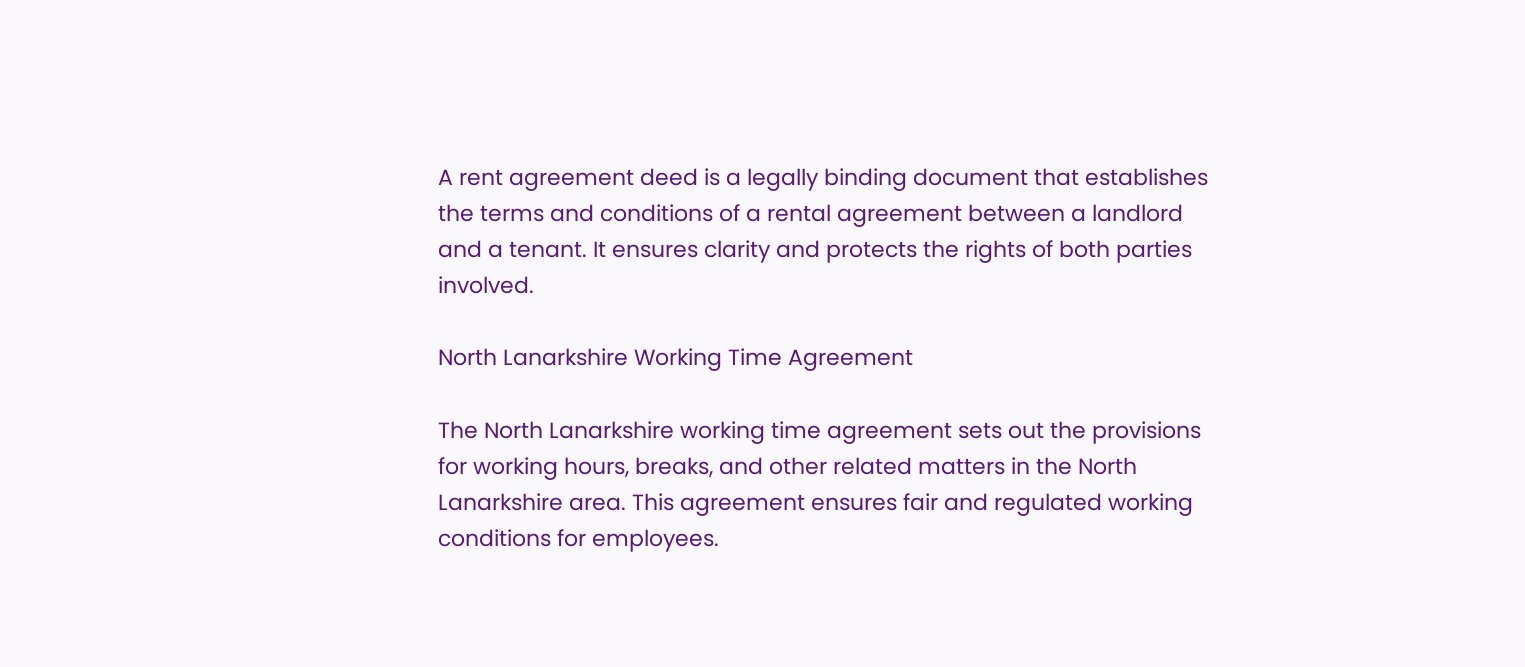A rent agreement deed is a legally binding document that establishes the terms and conditions of a rental agreement between a landlord and a tenant. It ensures clarity and protects the rights of both parties involved.

North Lanarkshire Working Time Agreement

The North Lanarkshire working time agreement sets out the provisions for working hours, breaks, and other related matters in the North Lanarkshire area. This agreement ensures fair and regulated working conditions for employees.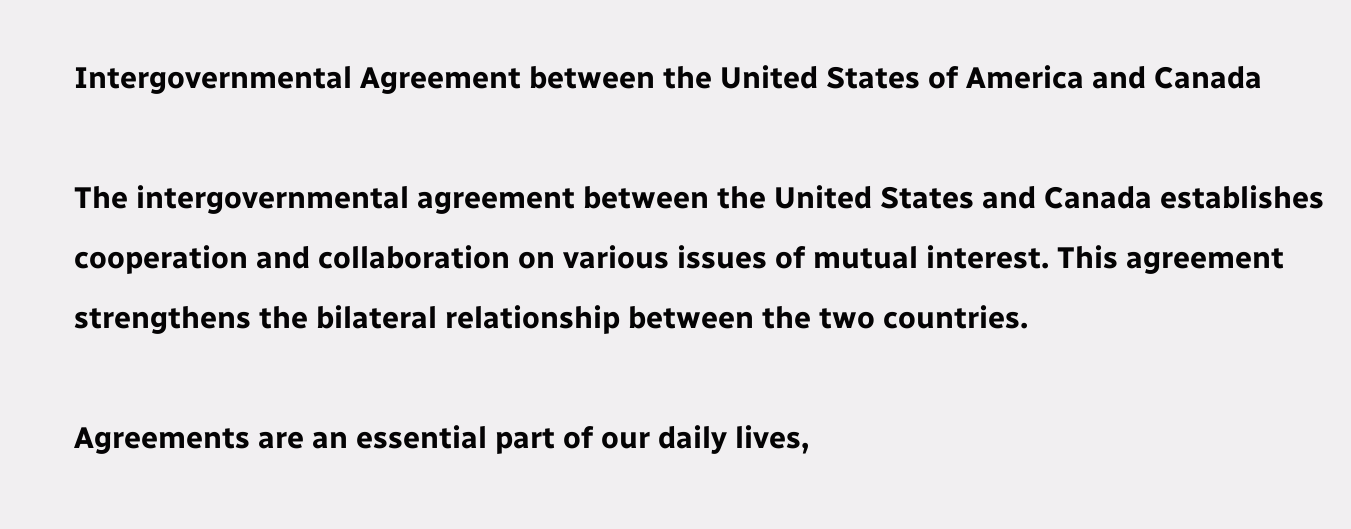Intergovernmental Agreement between the United States of America and Canada

The intergovernmental agreement between the United States and Canada establishes cooperation and collaboration on various issues of mutual interest. This agreement strengthens the bilateral relationship between the two countries.

Agreements are an essential part of our daily lives,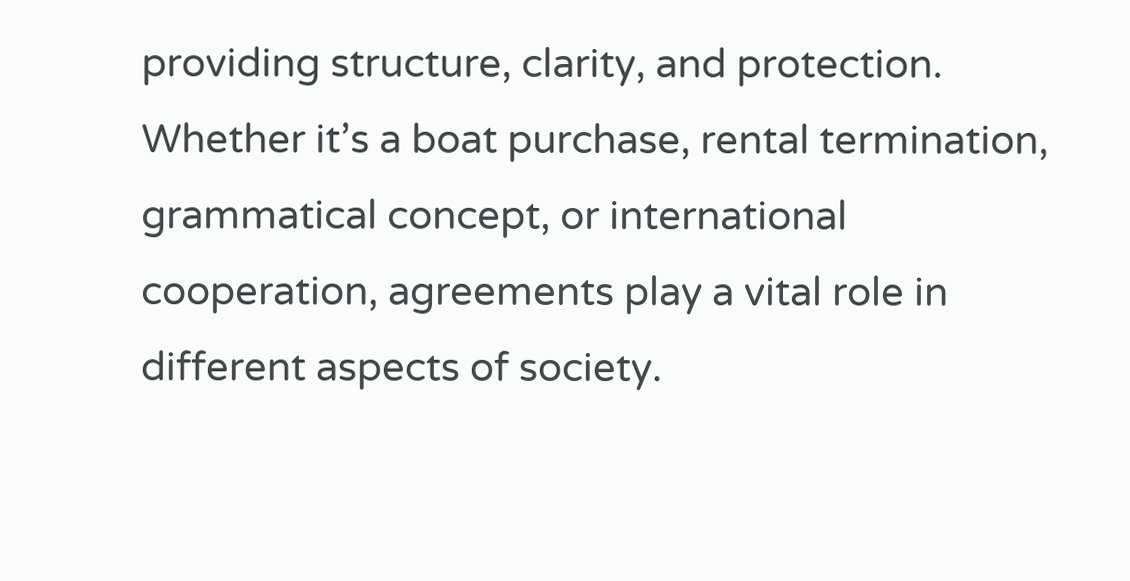providing structure, clarity, and protection. Whether it’s a boat purchase, rental termination, grammatical concept, or international cooperation, agreements play a vital role in different aspects of society.